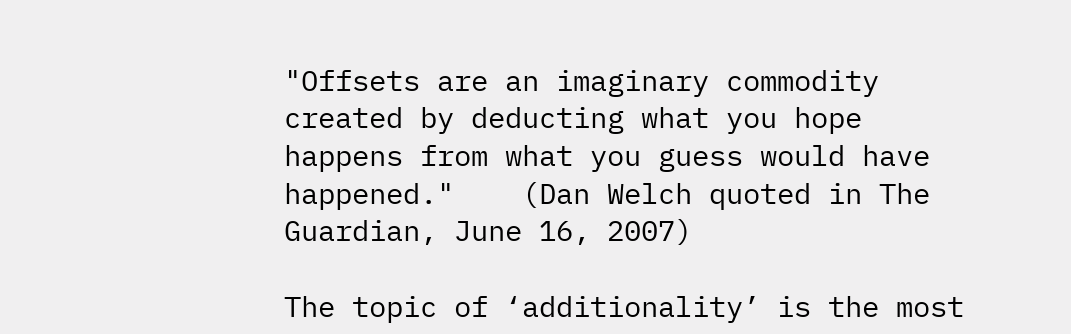"Offsets are an imaginary commodity created by deducting what you hope happens from what you guess would have happened."    (Dan Welch quoted in The Guardian, June 16, 2007)

The topic of ‘additionality’ is the most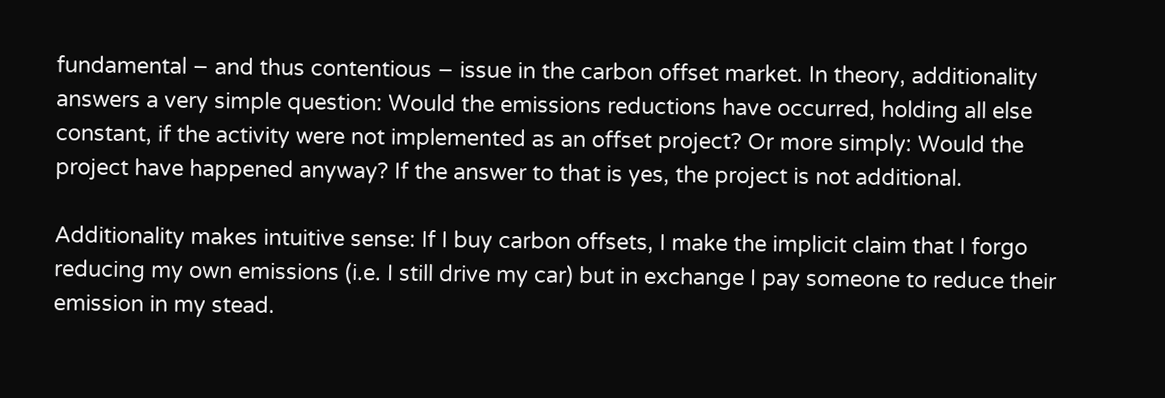fundamental − and thus contentious − issue in the carbon offset market. In theory, additionality answers a very simple question: Would the emissions reductions have occurred, holding all else constant, if the activity were not implemented as an offset project? Or more simply: Would the project have happened anyway? If the answer to that is yes, the project is not additional.

Additionality makes intuitive sense: If I buy carbon offsets, I make the implicit claim that I forgo reducing my own emissions (i.e. I still drive my car) but in exchange I pay someone to reduce their emission in my stead.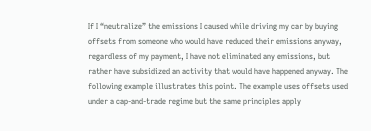If I “neutralize” the emissions I caused while driving my car by buying offsets from someone who would have reduced their emissions anyway, regardless of my payment, I have not eliminated any emissions, but rather have subsidized an activity that would have happened anyway. The following example illustrates this point. The example uses offsets used under a cap-and-trade regime but the same principles apply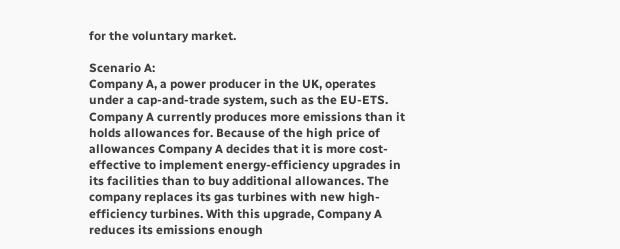for the voluntary market.

Scenario A:
Company A, a power producer in the UK, operates under a cap-and-trade system, such as the EU-ETS. Company A currently produces more emissions than it holds allowances for. Because of the high price of allowances Company A decides that it is more cost-effective to implement energy-efficiency upgrades in its facilities than to buy additional allowances. The company replaces its gas turbines with new high-efficiency turbines. With this upgrade, Company A reduces its emissions enough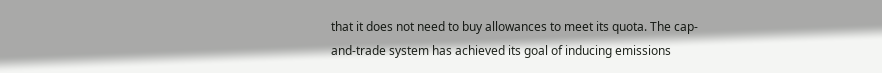that it does not need to buy allowances to meet its quota. The cap-and-trade system has achieved its goal of inducing emissions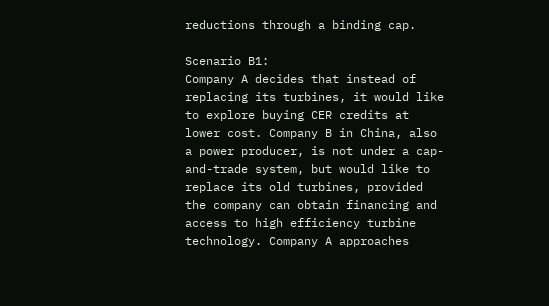reductions through a binding cap.

Scenario B1:
Company A decides that instead of replacing its turbines, it would like to explore buying CER credits at lower cost. Company B in China, also a power producer, is not under a cap-and-trade system, but would like to replace its old turbines, provided the company can obtain financing and access to high efficiency turbine technology. Company A approaches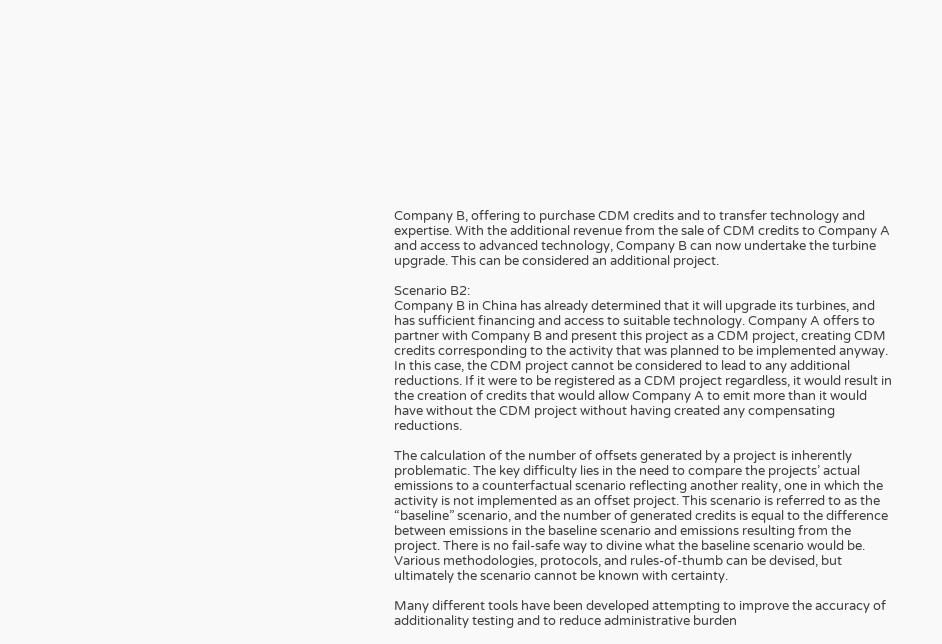Company B, offering to purchase CDM credits and to transfer technology and expertise. With the additional revenue from the sale of CDM credits to Company A and access to advanced technology, Company B can now undertake the turbine upgrade. This can be considered an additional project.

Scenario B2:
Company B in China has already determined that it will upgrade its turbines, and has sufficient financing and access to suitable technology. Company A offers to partner with Company B and present this project as a CDM project, creating CDM credits corresponding to the activity that was planned to be implemented anyway. In this case, the CDM project cannot be considered to lead to any additional reductions. If it were to be registered as a CDM project regardless, it would result in the creation of credits that would allow Company A to emit more than it would have without the CDM project without having created any compensating reductions.

The calculation of the number of offsets generated by a project is inherently problematic. The key difficulty lies in the need to compare the projects’ actual emissions to a counterfactual scenario reflecting another reality, one in which the activity is not implemented as an offset project. This scenario is referred to as the “baseline” scenario, and the number of generated credits is equal to the difference between emissions in the baseline scenario and emissions resulting from the project. There is no fail-safe way to divine what the baseline scenario would be. Various methodologies, protocols, and rules-of-thumb can be devised, but ultimately the scenario cannot be known with certainty.

Many different tools have been developed attempting to improve the accuracy of additionality testing and to reduce administrative burden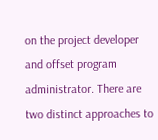on the project developer and offset program administrator. There are two distinct approaches to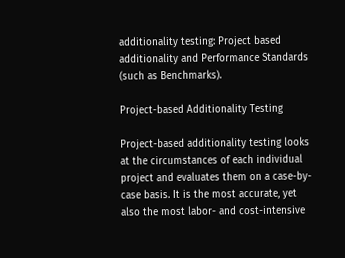additionality testing: Project based additionality and Performance Standards (such as Benchmarks).

Project-based Additionality Testing

Project-based additionality testing looks at the circumstances of each individual project and evaluates them on a case-by-case basis. It is the most accurate, yet also the most labor- and cost-intensive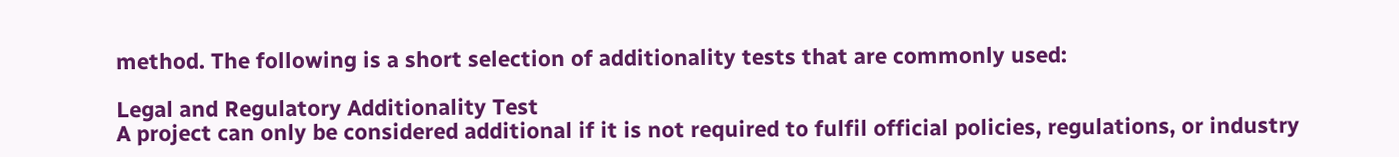method. The following is a short selection of additionality tests that are commonly used:

Legal and Regulatory Additionality Test
A project can only be considered additional if it is not required to fulfil official policies, regulations, or industry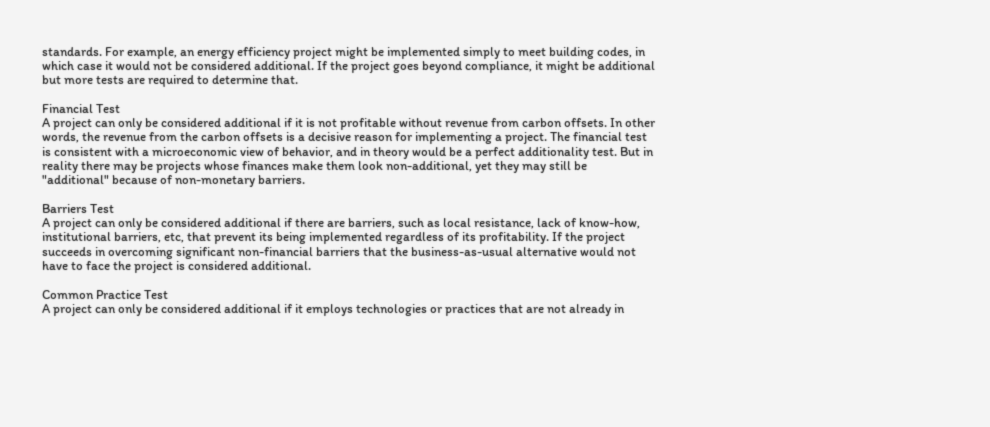standards. For example, an energy efficiency project might be implemented simply to meet building codes, in which case it would not be considered additional. If the project goes beyond compliance, it might be additional but more tests are required to determine that.

Financial Test
A project can only be considered additional if it is not profitable without revenue from carbon offsets. In other words, the revenue from the carbon offsets is a decisive reason for implementing a project. The financial test is consistent with a microeconomic view of behavior, and in theory would be a perfect additionality test. But in reality there may be projects whose finances make them look non-additional, yet they may still be "additional" because of non-monetary barriers.

Barriers Test
A project can only be considered additional if there are barriers, such as local resistance, lack of know-how, institutional barriers, etc, that prevent its being implemented regardless of its profitability. If the project succeeds in overcoming significant non-financial barriers that the business-as-usual alternative would not have to face the project is considered additional.

Common Practice Test
A project can only be considered additional if it employs technologies or practices that are not already in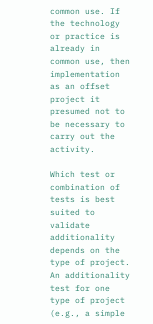common use. If the technology or practice is already in common use, then implementation as an offset project it presumed not to be necessary to carry out the activity.

Which test or combination of tests is best suited to validate additionality depends on the type of project. An additionality test for one type of project (e.g., a simple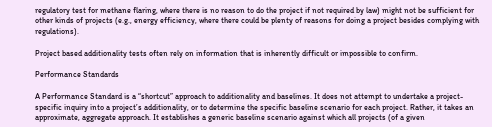regulatory test for methane flaring, where there is no reason to do the project if not required by law) might not be sufficient for other kinds of projects (e.g., energy efficiency, where there could be plenty of reasons for doing a project besides complying with regulations).

Project based additionality tests often rely on information that is inherently difficult or impossible to confirm.

Performance Standards

A Performance Standard is a “shortcut” approach to additionality and baselines. It does not attempt to undertake a project-specific inquiry into a project’s additionality, or to determine the specific baseline scenario for each project. Rather, it takes an approximate, aggregate approach. It establishes a generic baseline scenario against which all projects (of a given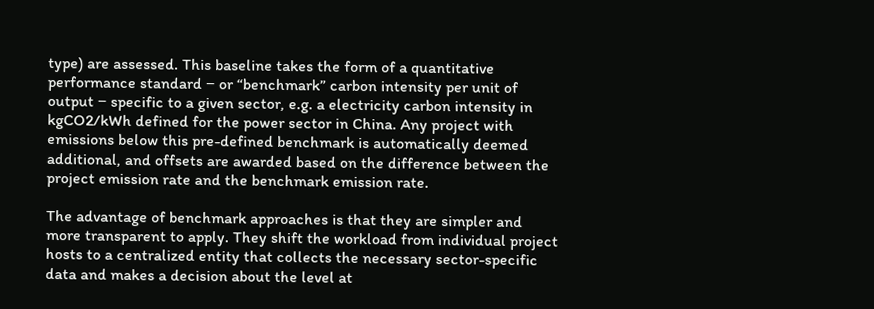type) are assessed. This baseline takes the form of a quantitative performance standard − or “benchmark” carbon intensity per unit of output − specific to a given sector, e.g. a electricity carbon intensity in kgCO2/kWh defined for the power sector in China. Any project with emissions below this pre-defined benchmark is automatically deemed additional, and offsets are awarded based on the difference between the project emission rate and the benchmark emission rate.

The advantage of benchmark approaches is that they are simpler and more transparent to apply. They shift the workload from individual project hosts to a centralized entity that collects the necessary sector-specific data and makes a decision about the level at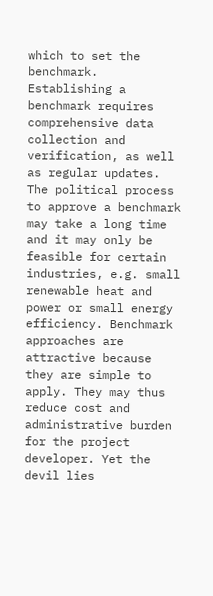which to set the benchmark. Establishing a benchmark requires comprehensive data collection and verification, as well as regular updates. The political process to approve a benchmark may take a long time and it may only be feasible for certain industries, e.g. small renewable heat and power or small energy efficiency. Benchmark approaches are attractive because they are simple to apply. They may thus reduce cost and administrative burden for the project developer. Yet the devil lies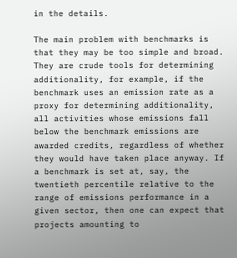in the details.

The main problem with benchmarks is that they may be too simple and broad. They are crude tools for determining additionality, for example, if the benchmark uses an emission rate as a proxy for determining additionality, all activities whose emissions fall below the benchmark emissions are awarded credits, regardless of whether they would have taken place anyway. If a benchmark is set at, say, the twentieth percentile relative to the range of emissions performance in a given sector, then one can expect that projects amounting to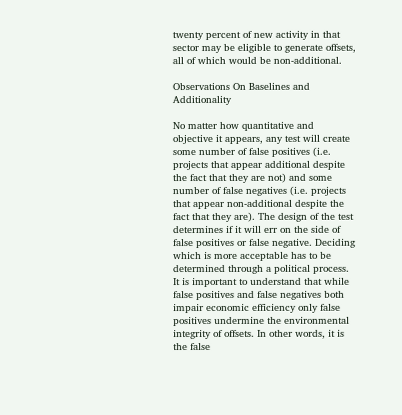twenty percent of new activity in that sector may be eligible to generate offsets, all of which would be non-additional.

Observations On Baselines and Additionality

No matter how quantitative and objective it appears, any test will create some number of false positives (i.e. projects that appear additional despite the fact that they are not) and some number of false negatives (i.e. projects that appear non-additional despite the fact that they are). The design of the test determines if it will err on the side of false positives or false negative. Deciding which is more acceptable has to be determined through a political process.  It is important to understand that while false positives and false negatives both impair economic efficiency only false positives undermine the environmental integrity of offsets. In other words, it is the false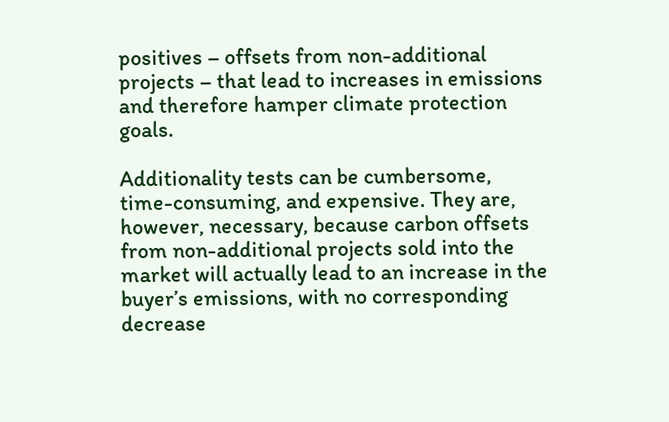positives – offsets from non-additional projects – that lead to increases in emissions and therefore hamper climate protection goals.

Additionality tests can be cumbersome, time-consuming, and expensive. They are, however, necessary, because carbon offsets from non-additional projects sold into the market will actually lead to an increase in the buyer’s emissions, with no corresponding decrease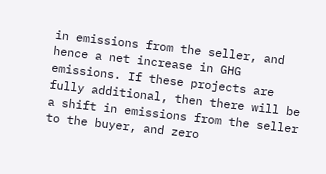in emissions from the seller, and hence a net increase in GHG emissions. If these projects are fully additional, then there will be a shift in emissions from the seller to the buyer, and zero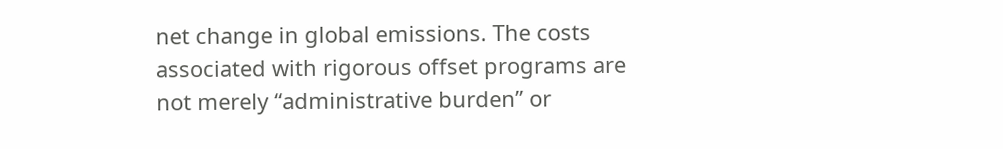net change in global emissions. The costs associated with rigorous offset programs are not merely “administrative burden” or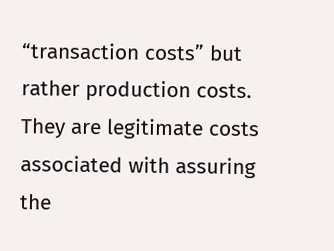“transaction costs” but rather production costs. They are legitimate costs associated with assuring the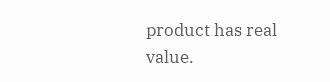product has real value.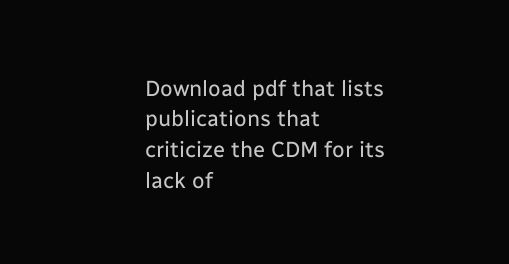Download pdf that lists publications that criticize the CDM for its lack of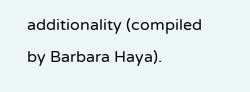additionality (compiled by Barbara Haya).